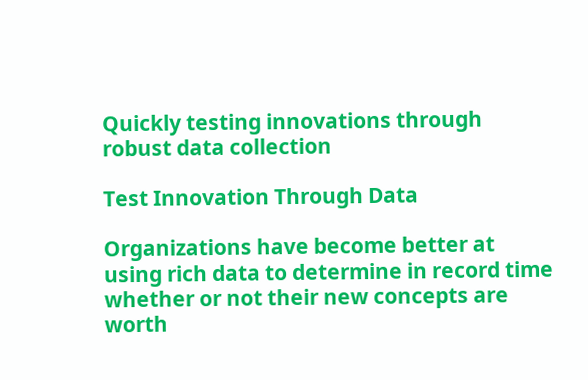Quickly testing innovations through robust data collection

Test Innovation Through Data

Organizations have become better at using rich data to determine in record time whether or not their new concepts are worth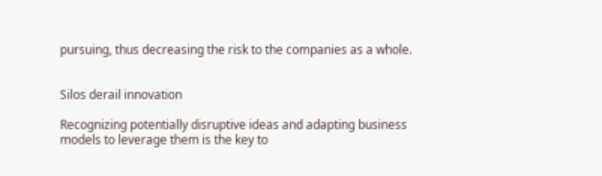pursuing, thus decreasing the risk to the companies as a whole.


Silos derail innovation

Recognizing potentially disruptive ideas and adapting business models to leverage them is the key to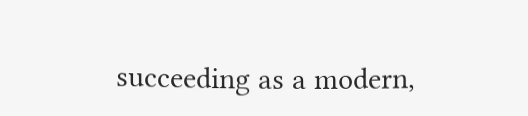succeeding as a modern,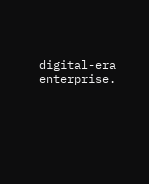digital-era enterprise.